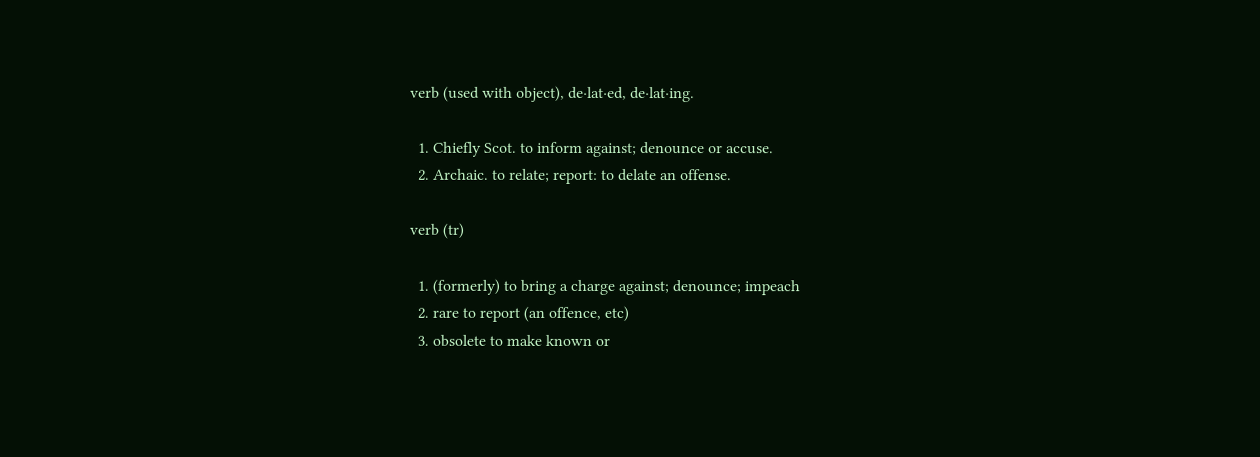verb (used with object), de·lat·ed, de·lat·ing.

  1. Chiefly Scot. to inform against; denounce or accuse.
  2. Archaic. to relate; report: to delate an offense.

verb (tr)

  1. (formerly) to bring a charge against; denounce; impeach
  2. rare to report (an offence, etc)
  3. obsolete to make known or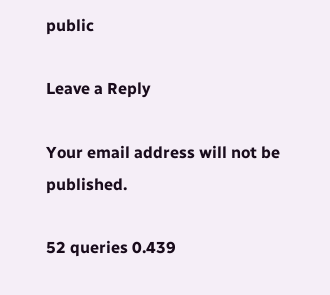public

Leave a Reply

Your email address will not be published.

52 queries 0.439